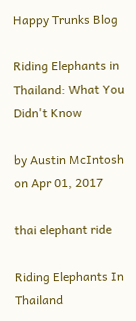Happy Trunks Blog

Riding Elephants in Thailand: What You Didn't Know

by Austin McIntosh on Apr 01, 2017

thai elephant ride

Riding Elephants In Thailand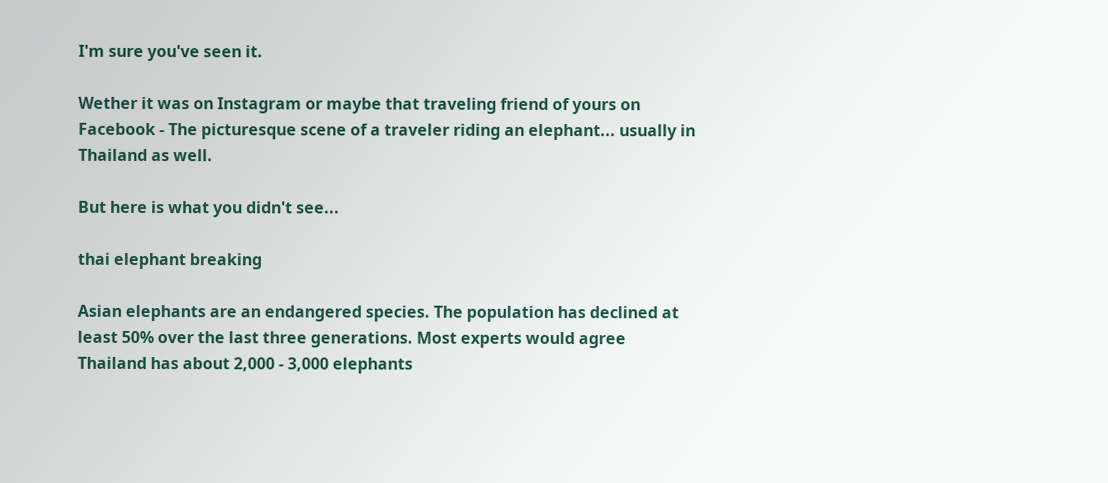I'm sure you've seen it.

Wether it was on Instagram or maybe that traveling friend of yours on Facebook - The picturesque scene of a traveler riding an elephant... usually in Thailand as well.

But here is what you didn't see...

thai elephant breaking

Asian elephants are an endangered species. The population has declined at least 50% over the last three generations. Most experts would agree Thailand has about 2,000 - 3,000 elephants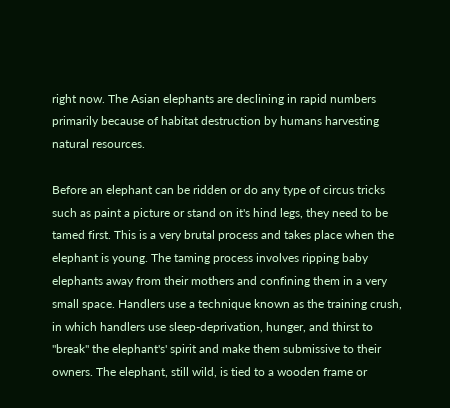right now. The Asian elephants are declining in rapid numbers primarily because of habitat destruction by humans harvesting natural resources.

Before an elephant can be ridden or do any type of circus tricks such as paint a picture or stand on it's hind legs, they need to be tamed first. This is a very brutal process and takes place when the elephant is young. The taming process involves ripping baby elephants away from their mothers and confining them in a very small space. Handlers use a technique known as the training crush, in which handlers use sleep-deprivation, hunger, and thirst to "break" the elephant's' spirit and make them submissive to their owners. The elephant, still wild, is tied to a wooden frame or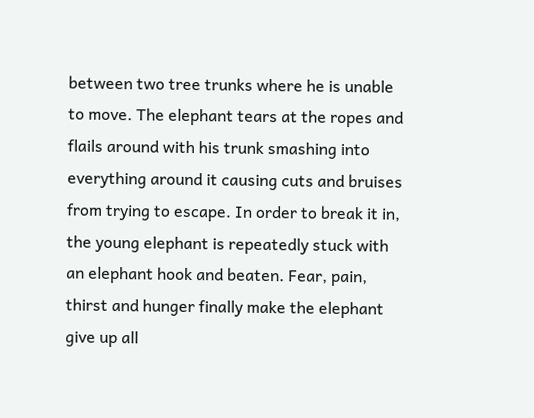between two tree trunks where he is unable to move. The elephant tears at the ropes and flails around with his trunk smashing into everything around it causing cuts and bruises from trying to escape. In order to break it in, the young elephant is repeatedly stuck with an elephant hook and beaten. Fear, pain, thirst and hunger finally make the elephant give up all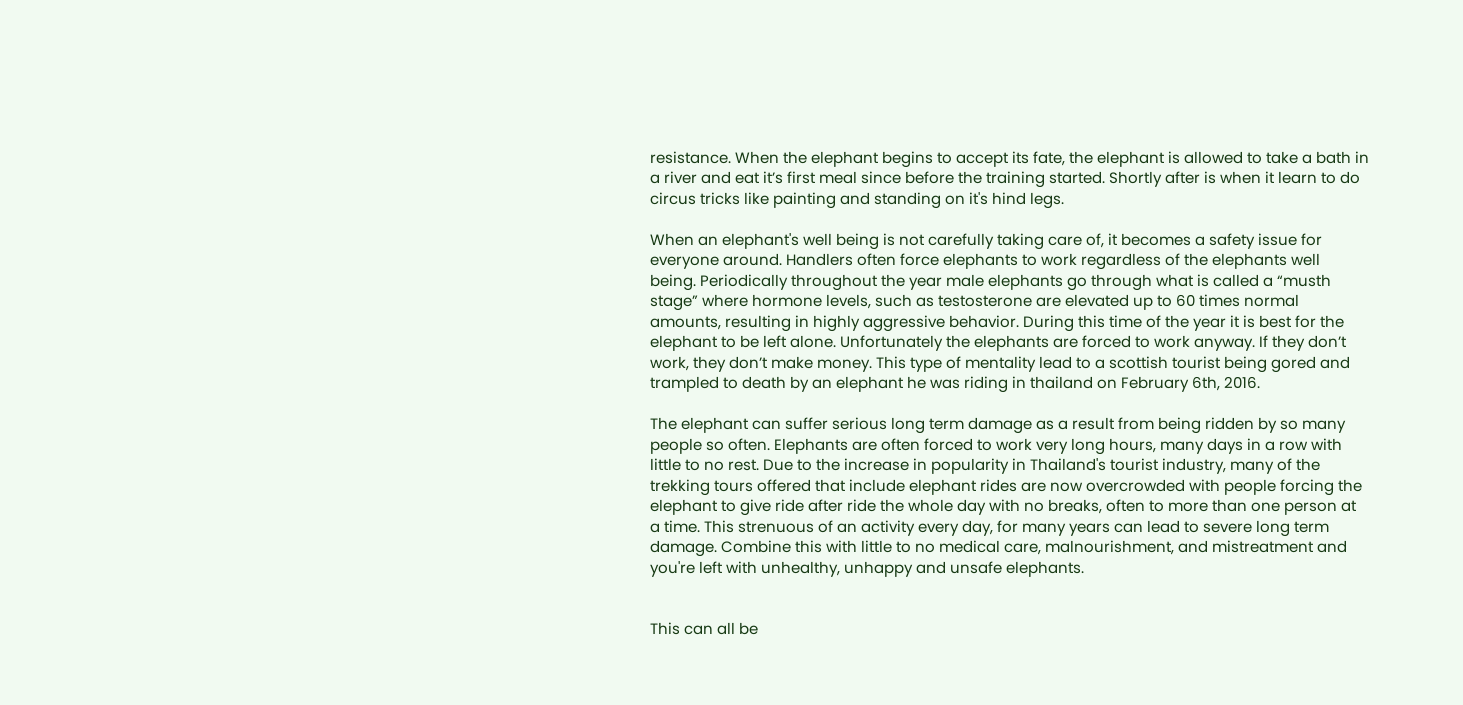resistance. When the elephant begins to accept its fate, the elephant is allowed to take a bath in a river and eat it’s first meal since before the training started. Shortly after is when it learn to do circus tricks like painting and standing on it's hind legs.

When an elephant's well being is not carefully taking care of, it becomes a safety issue for everyone around. Handlers often force elephants to work regardless of the elephants well being. Periodically throughout the year male elephants go through what is called a “musth stage” where hormone levels, such as testosterone are elevated up to 60 times normal amounts, resulting in highly aggressive behavior. During this time of the year it is best for the elephant to be left alone. Unfortunately the elephants are forced to work anyway. If they don’t work, they don’t make money. This type of mentality lead to a scottish tourist being gored and trampled to death by an elephant he was riding in thailand on February 6th, 2016.

The elephant can suffer serious long term damage as a result from being ridden by so many people so often. Elephants are often forced to work very long hours, many days in a row with little to no rest. Due to the increase in popularity in Thailand's tourist industry, many of the trekking tours offered that include elephant rides are now overcrowded with people forcing the elephant to give ride after ride the whole day with no breaks, often to more than one person at a time. This strenuous of an activity every day, for many years can lead to severe long term damage. Combine this with little to no medical care, malnourishment, and mistreatment and you're left with unhealthy, unhappy and unsafe elephants.


This can all be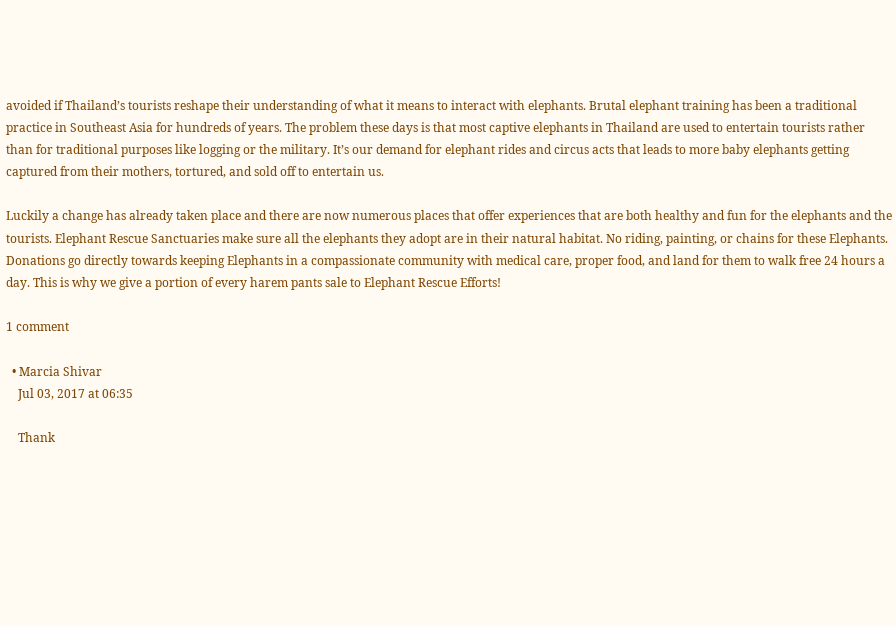avoided if Thailand’s tourists reshape their understanding of what it means to interact with elephants. Brutal elephant training has been a traditional practice in Southeast Asia for hundreds of years. The problem these days is that most captive elephants in Thailand are used to entertain tourists rather than for traditional purposes like logging or the military. It’s our demand for elephant rides and circus acts that leads to more baby elephants getting captured from their mothers, tortured, and sold off to entertain us.

Luckily a change has already taken place and there are now numerous places that offer experiences that are both healthy and fun for the elephants and the tourists. Elephant Rescue Sanctuaries make sure all the elephants they adopt are in their natural habitat. No riding, painting, or chains for these Elephants. Donations go directly towards keeping Elephants in a compassionate community with medical care, proper food, and land for them to walk free 24 hours a day. This is why we give a portion of every harem pants sale to Elephant Rescue Efforts!

1 comment

  • Marcia Shivar
    Jul 03, 2017 at 06:35

    Thank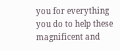you for everything you do to help these magnificent and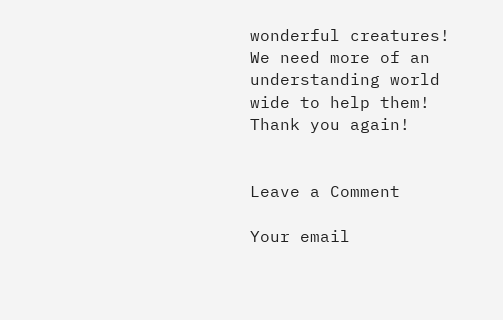wonderful creatures! We need more of an understanding world wide to help them! Thank you again!


Leave a Comment

Your email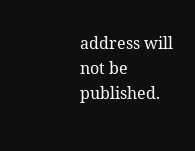address will not be published.